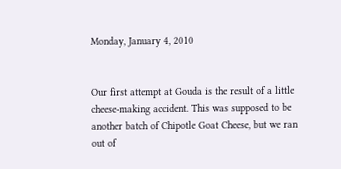Monday, January 4, 2010


Our first attempt at Gouda is the result of a little cheese-making accident. This was supposed to be another batch of Chipotle Goat Cheese, but we ran out of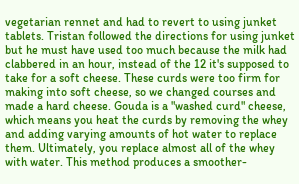vegetarian rennet and had to revert to using junket tablets. Tristan followed the directions for using junket but he must have used too much because the milk had clabbered in an hour, instead of the 12 it's supposed to take for a soft cheese. These curds were too firm for making into soft cheese, so we changed courses and made a hard cheese. Gouda is a "washed curd" cheese, which means you heat the curds by removing the whey and adding varying amounts of hot water to replace them. Ultimately, you replace almost all of the whey with water. This method produces a smoother-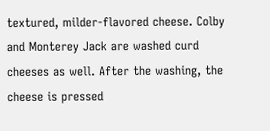textured, milder-flavored cheese. Colby and Monterey Jack are washed curd cheeses as well. After the washing, the cheese is pressed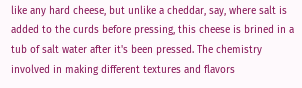like any hard cheese, but unlike a cheddar, say, where salt is added to the curds before pressing, this cheese is brined in a tub of salt water after it's been pressed. The chemistry involved in making different textures and flavors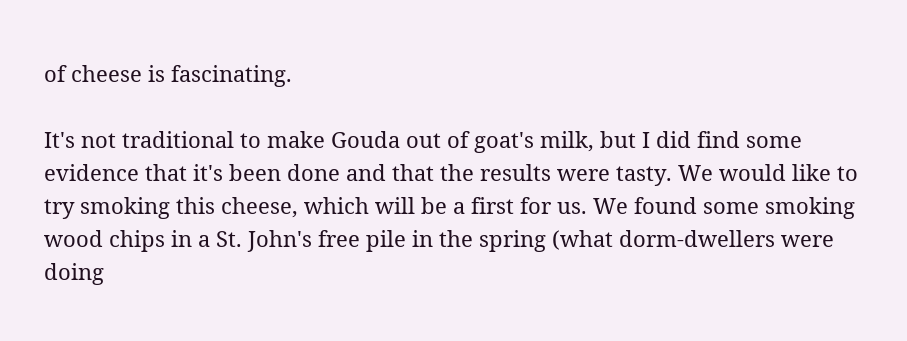of cheese is fascinating.

It's not traditional to make Gouda out of goat's milk, but I did find some evidence that it's been done and that the results were tasty. We would like to try smoking this cheese, which will be a first for us. We found some smoking wood chips in a St. John's free pile in the spring (what dorm-dwellers were doing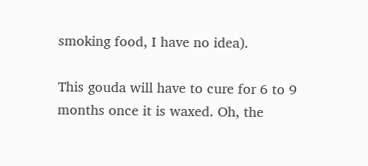smoking food, I have no idea).

This gouda will have to cure for 6 to 9 months once it is waxed. Oh, the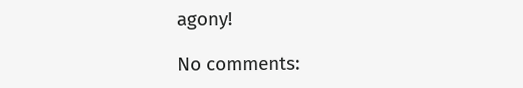agony!

No comments: